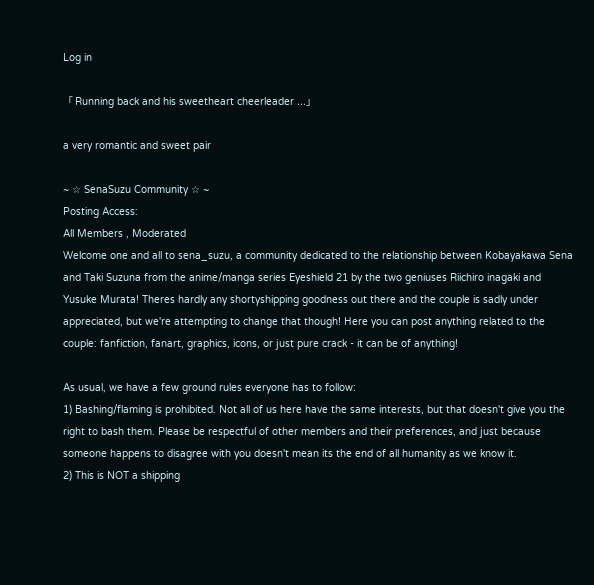Log in

「 Running back and his sweetheart cheerleader ...」

a very romantic and sweet pair

~ ☆ SenaSuzu Community ☆ ~
Posting Access:
All Members , Moderated
Welcome one and all to sena_suzu, a community dedicated to the relationship between Kobayakawa Sena and Taki Suzuna from the anime/manga series Eyeshield 21 by the two geniuses Riichiro inagaki and Yusuke Murata! Theres hardly any shortyshipping goodness out there and the couple is sadly under appreciated, but we're attempting to change that though! Here you can post anything related to the couple: fanfiction, fanart, graphics, icons, or just pure crack - it can be of anything!

As usual, we have a few ground rules everyone has to follow:
1) Bashing/flaming is prohibited. Not all of us here have the same interests, but that doesn't give you the right to bash them. Please be respectful of other members and their preferences, and just because someone happens to disagree with you doesn't mean its the end of all humanity as we know it.
2) This is NOT a shipping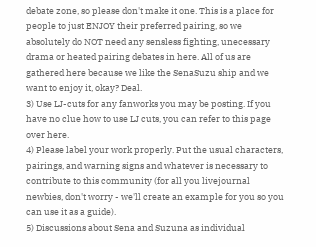debate zone, so please don't make it one. This is a place for people to just ENJOY their preferred pairing, so we absolutely do NOT need any sensless fighting, unecessary drama or heated pairing debates in here. All of us are gathered here because we like the SenaSuzu ship and we want to enjoy it, okay? Deal.
3) Use LJ-cuts for any fanworks you may be posting. If you have no clue how to use LJ cuts, you can refer to this page over here.
4) Please label your work properly. Put the usual characters, pairings, and warning signs and whatever is necessary to contribute to this community (for all you livejournal newbies, don't worry - we'll create an example for you so you can use it as a guide).
5) Discussions about Sena and Suzuna as individual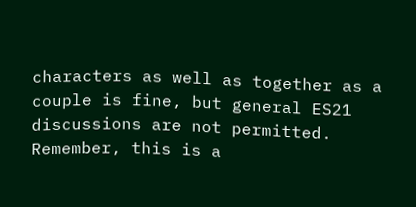characters as well as together as a couple is fine, but general ES21 discussions are not permitted. Remember, this is a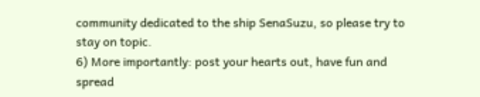community dedicated to the ship SenaSuzu, so please try to stay on topic.
6) More importantly: post your hearts out, have fun and spread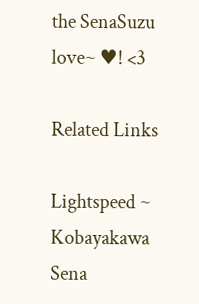the SenaSuzu love~ ♥! <3

Related Links

Lightspeed ~ Kobayakawa Sena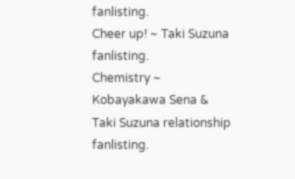fanlisting.
Cheer up! ~ Taki Suzuna fanlisting.
Chemistry ~ Kobayakawa Sena & Taki Suzuna relationship fanlisting.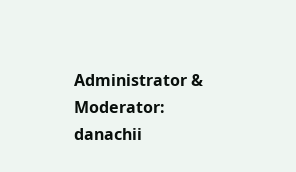Administrator & Moderator: danachii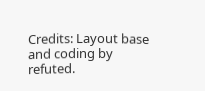Credits: Layout base and coding by refuted.